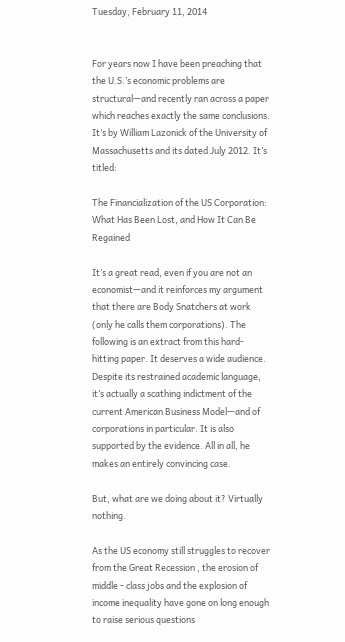Tuesday, February 11, 2014


For years now I have been preaching that the U.S.’s economic problems are structural—and recently ran across a paper which reaches exactly the same conclusions. It’s by William Lazonick of the University of Massachusetts and its dated July 2012. It’s titled:

The Financialization of the US Corporation: What Has Been Lost, and How It Can Be Regained

It’s a great read, even if you are not an economist—and it reinforces my argument that there are Body Snatchers at work (only he calls them corporations). The following is an extract from this hard-hitting paper. It deserves a wide audience. Despite its restrained academic language, it’s actually a scathing indictment of the current American Business Model—and of corporations in particular. It is also supported by the evidence. All in all, he makes an entirely convincing case.

But, what are we doing about it? Virtually nothing.

As the US economy still struggles to recover from the Great Recession , the erosion of middle - class jobs and the explosion of income inequality have gone on long enough to raise serious questions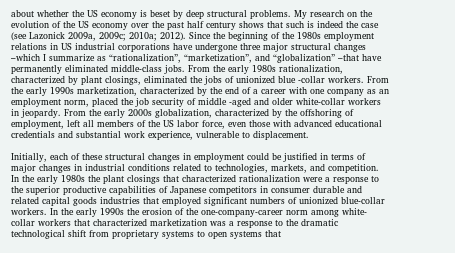about whether the US economy is beset by deep structural problems. My research on the evolution of the US economy over the past half century shows that such is indeed the case (see Lazonick 2009a, 2009c; 2010a; 2012). Since the beginning of the 1980s employment relations in US industrial corporations have undergone three major structural changes –which I summarize as “rationalization”, “marketization”, and “globalization” –that have permanently eliminated middle-class jobs. From the early 1980s rationalization, characterized by plant closings, eliminated the jobs of unionized blue -collar workers. From the early 1990s marketization, characterized by the end of a career with one company as an employment norm, placed the job security of middle -aged and older white-collar workers in jeopardy. From the early 2000s globalization, characterized by the offshoring of employment, left all members of the US labor force, even those with advanced educational credentials and substantial work experience, vulnerable to displacement.

Initially, each of these structural changes in employment could be justified in terms of major changes in industrial conditions related to technologies, markets, and competition.
In the early 1980s the plant closings that characterized rationalization were a response to the superior productive capabilities of Japanese competitors in consumer durable and
related capital goods industries that employed significant numbers of unionized blue-collar workers. In the early 1990s the erosion of the one-company-career norm among white-collar workers that characterized marketization was a response to the dramatic technological shift from proprietary systems to open systems that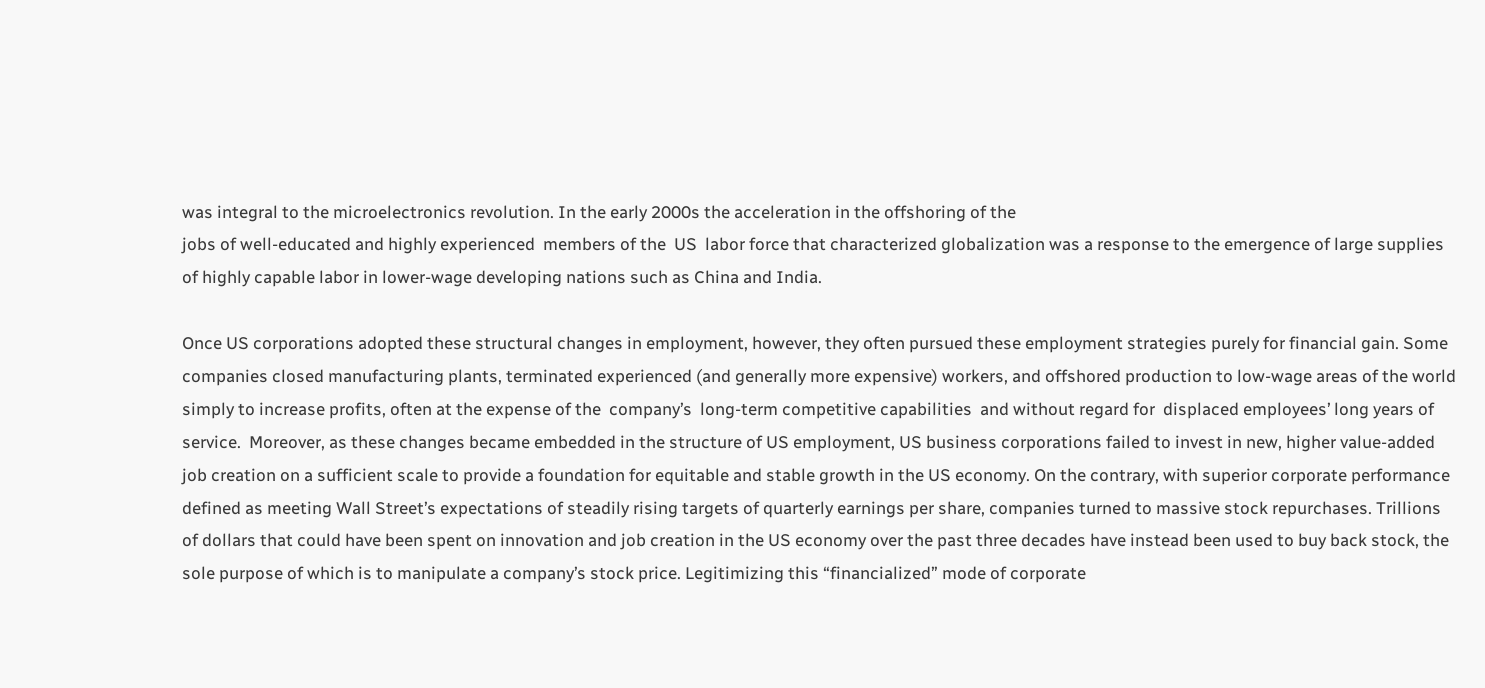was integral to the microelectronics revolution. In the early 2000s the acceleration in the offshoring of the
jobs of well-educated and highly experienced  members of the  US  labor force that characterized globalization was a response to the emergence of large supplies of highly capable labor in lower-wage developing nations such as China and India.

Once US corporations adopted these structural changes in employment, however, they often pursued these employment strategies purely for financial gain. Some companies closed manufacturing plants, terminated experienced (and generally more expensive) workers, and offshored production to low-wage areas of the world simply to increase profits, often at the expense of the  company’s  long-term competitive capabilities  and without regard for  displaced employees’ long years of service.  Moreover, as these changes became embedded in the structure of US employment, US business corporations failed to invest in new, higher value-added job creation on a sufficient scale to provide a foundation for equitable and stable growth in the US economy. On the contrary, with superior corporate performance defined as meeting Wall Street’s expectations of steadily rising targets of quarterly earnings per share, companies turned to massive stock repurchases. Trillions of dollars that could have been spent on innovation and job creation in the US economy over the past three decades have instead been used to buy back stock, the sole purpose of which is to manipulate a company’s stock price. Legitimizing this “financialized” mode of corporate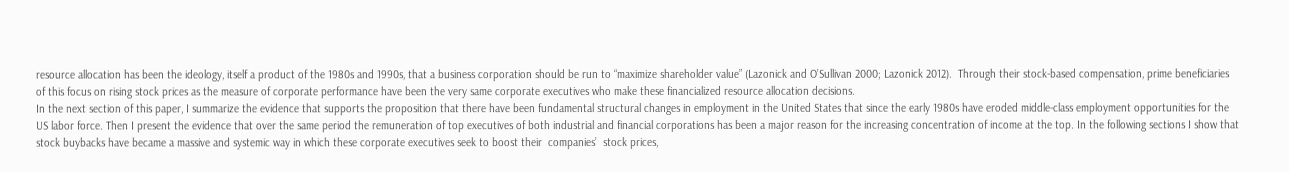resource allocation has been the ideology, itself a product of the 1980s and 1990s, that a business corporation should be run to “maximize shareholder value” (Lazonick and O’Sullivan 2000; Lazonick 2012).  Through their stock-based compensation, prime beneficiaries of this focus on rising stock prices as the measure of corporate performance have been the very same corporate executives who make these financialized resource allocation decisions.
In the next section of this paper, I summarize the evidence that supports the proposition that there have been fundamental structural changes in employment in the United States that since the early 1980s have eroded middle-class employment opportunities for the US labor force. Then I present the evidence that over the same period the remuneration of top executives of both industrial and financial corporations has been a major reason for the increasing concentration of income at the top. In the following sections I show that stock buybacks have became a massive and systemic way in which these corporate executives seek to boost their  companies’  stock prices,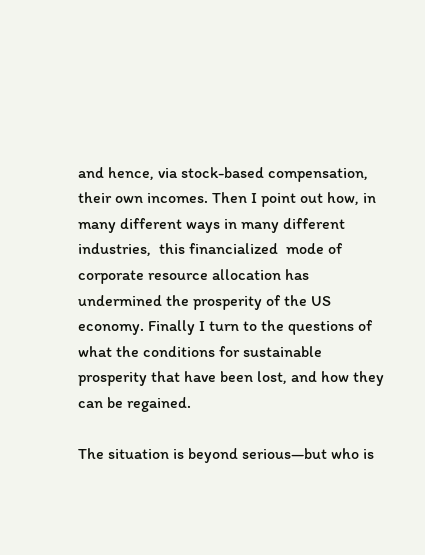and hence, via stock-based compensation, their own incomes. Then I point out how, in many different ways in many different industries,  this financialized  mode of corporate resource allocation has undermined the prosperity of the US economy. Finally I turn to the questions of what the conditions for sustainable prosperity that have been lost, and how they can be regained.

The situation is beyond serious—but who is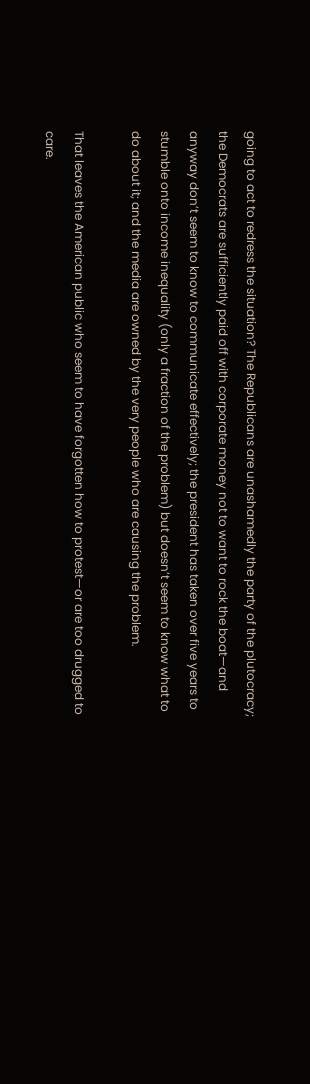going to act to redress the situation? The Republicans are unashamedly the party of the plutocracy; the Democrats are sufficiently paid off with corporate money not to want to rock the boat—and anyway don’t seem to know to communicate effectively; the president has taken over five years to stumble onto income inequality (only a fraction of the problem) but doesn’t seem to know what to do about it; and the media are owned by the very people who are causing the problem.

That leaves the American public who seem to have forgotten how to protest—or are too drugged to care.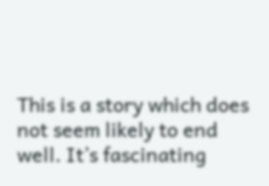This is a story which does not seem likely to end well. It’s fascinating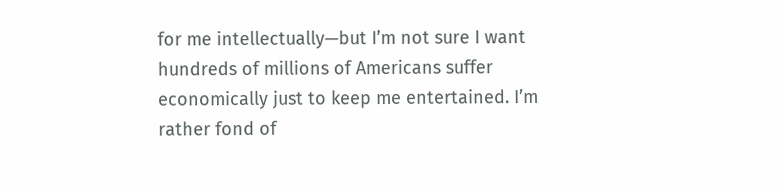for me intellectually—but I’m not sure I want hundreds of millions of Americans suffer economically just to keep me entertained. I’m rather fond of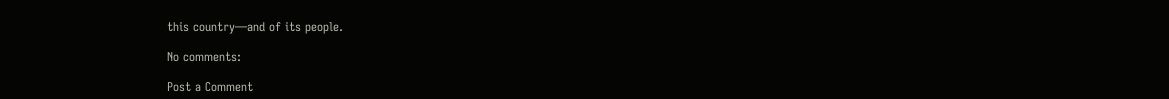this country—and of its people.

No comments:

Post a Comment